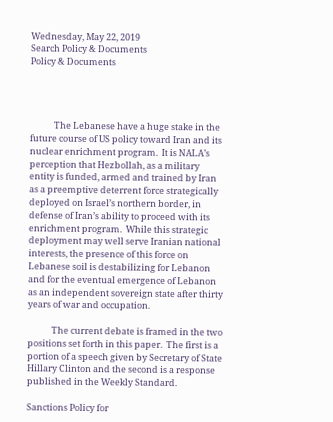Wednesday, May 22, 2019
Search Policy & Documents
Policy & Documents




            The Lebanese have a huge stake in the future course of US policy toward Iran and its nuclear enrichment program.  It is NALA’s perception that Hezbollah, as a military entity is funded, armed and trained by Iran as a preemptive deterrent force strategically deployed on Israel’s northern border, in defense of Iran’s ability to proceed with its enrichment program.  While this strategic deployment may well serve Iranian national interests, the presence of this force on Lebanese soil is destabilizing for Lebanon and for the eventual emergence of Lebanon as an independent sovereign state after thirty years of war and occupation.

            The current debate is framed in the two positions set forth in this paper.  The first is a portion of a speech given by Secretary of State Hillary Clinton and the second is a response published in the Weekly Standard.

Sanctions Policy for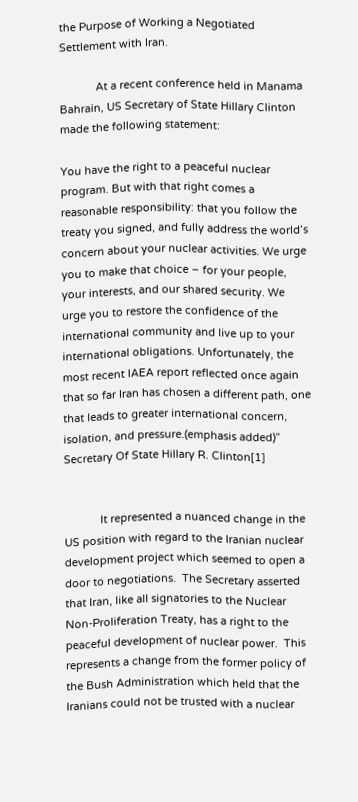the Purpose of Working a Negotiated Settlement with Iran.

            At a recent conference held in Manama Bahrain, US Secretary of State Hillary Clinton made the following statement:

You have the right to a peaceful nuclear program. But with that right comes a reasonable responsibility: that you follow the treaty you signed, and fully address the world’s concern about your nuclear activities. We urge you to make that choice – for your people, your interests, and our shared security. We urge you to restore the confidence of the international community and live up to your international obligations. Unfortunately, the most recent IAEA report reflected once again that so far Iran has chosen a different path, one that leads to greater international concern, isolation, and pressure.(emphasis added)”  Secretary Of State Hillary R. Clinton[1]


            It represented a nuanced change in the US position with regard to the Iranian nuclear development project which seemed to open a door to negotiations.  The Secretary asserted that Iran, like all signatories to the Nuclear Non-Proliferation Treaty, has a right to the peaceful development of nuclear power.  This represents a change from the former policy of the Bush Administration which held that the Iranians could not be trusted with a nuclear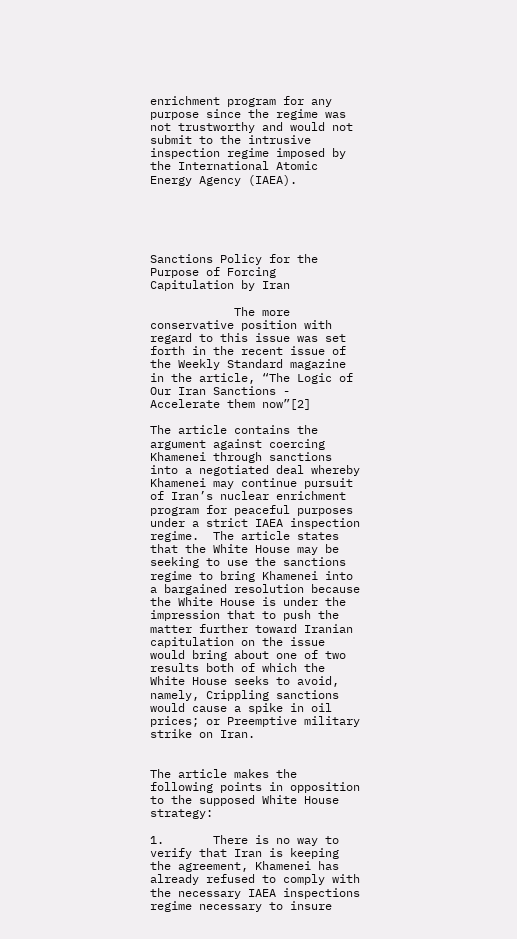enrichment program for any purpose since the regime was not trustworthy and would not submit to the intrusive inspection regime imposed by the International Atomic Energy Agency (IAEA).





Sanctions Policy for the Purpose of Forcing Capitulation by Iran

            The more conservative position with regard to this issue was set forth in the recent issue of the Weekly Standard magazine in the article, “The Logic of Our Iran Sanctions - Accelerate them now”[2]

The article contains the argument against coercing Khamenei through sanctions into a negotiated deal whereby Khamenei may continue pursuit of Iran’s nuclear enrichment program for peaceful purposes under a strict IAEA inspection regime.  The article states that the White House may be seeking to use the sanctions regime to bring Khamenei into a bargained resolution because the White House is under the impression that to push the matter further toward Iranian capitulation on the issue would bring about one of two results both of which the White House seeks to avoid, namely, Crippling sanctions would cause a spike in oil prices; or Preemptive military strike on Iran.


The article makes the following points in opposition to the supposed White House strategy:

1.       There is no way to verify that Iran is keeping the agreement, Khamenei has already refused to comply with the necessary IAEA inspections regime necessary to insure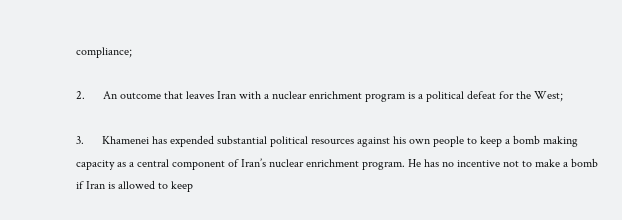compliance;

2.      An outcome that leaves Iran with a nuclear enrichment program is a political defeat for the West;

3.      Khamenei has expended substantial political resources against his own people to keep a bomb making capacity as a central component of Iran’s nuclear enrichment program. He has no incentive not to make a bomb if Iran is allowed to keep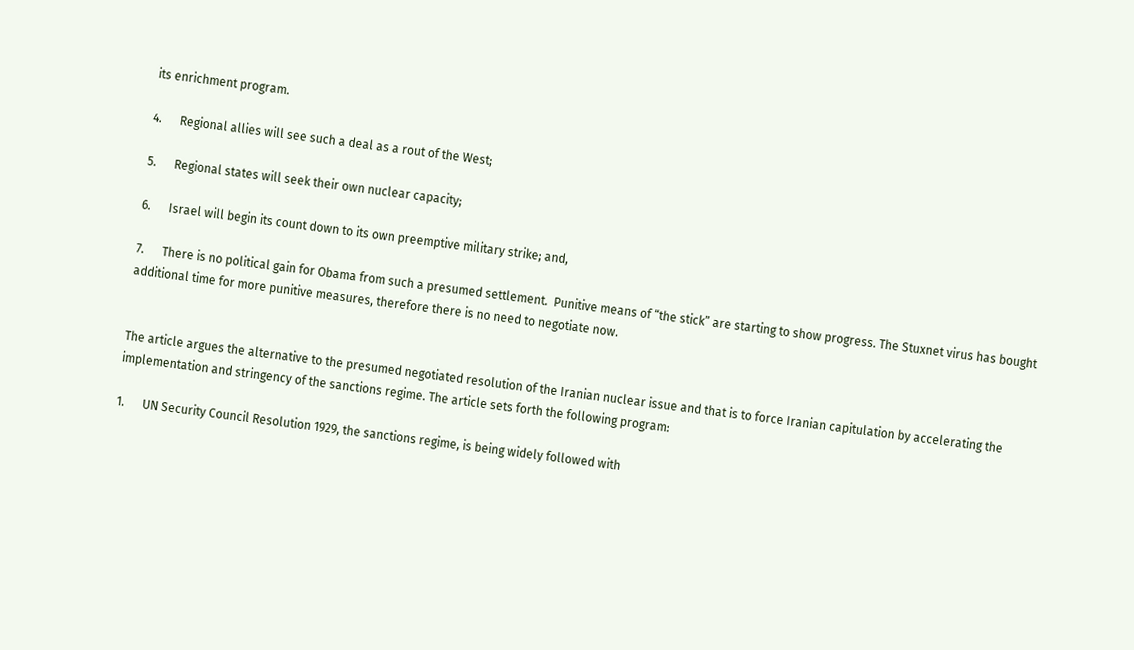its enrichment program.

4.      Regional allies will see such a deal as a rout of the West;

5.      Regional states will seek their own nuclear capacity;

6.      Israel will begin its count down to its own preemptive military strike; and,

7.      There is no political gain for Obama from such a presumed settlement.  Punitive means of “the stick” are starting to show progress. The Stuxnet virus has bought additional time for more punitive measures, therefore there is no need to negotiate now.


The article argues the alternative to the presumed negotiated resolution of the Iranian nuclear issue and that is to force Iranian capitulation by accelerating the implementation and stringency of the sanctions regime. The article sets forth the following program:

1.      UN Security Council Resolution 1929, the sanctions regime, is being widely followed with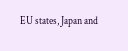EU states, Japan and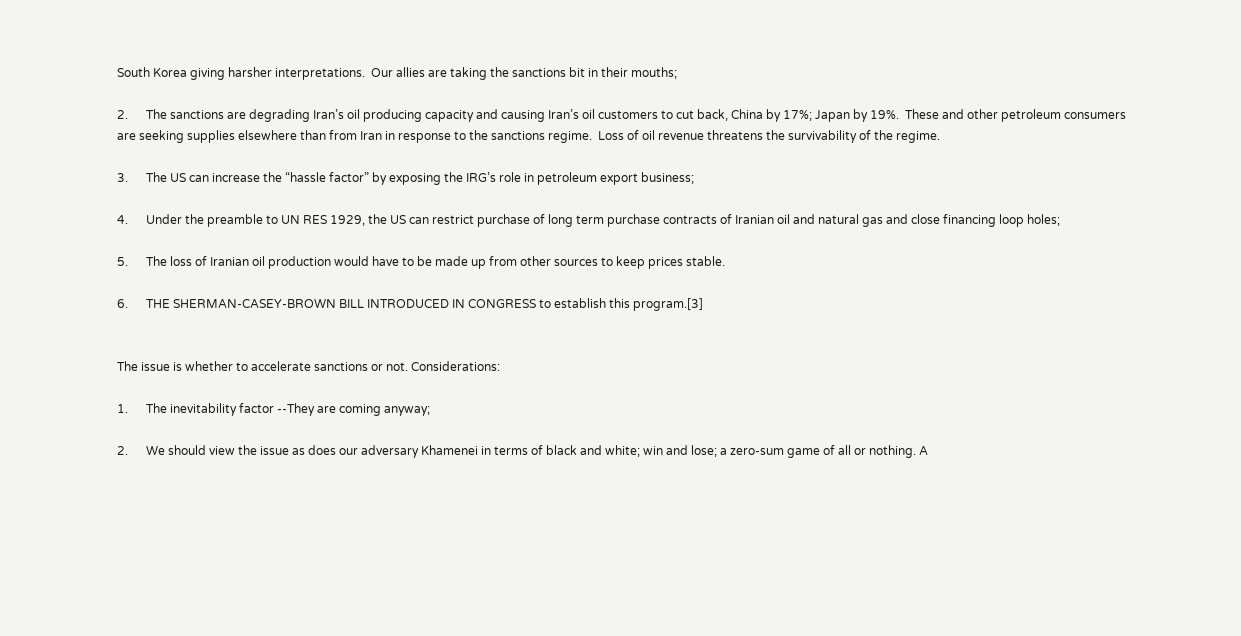South Korea giving harsher interpretations.  Our allies are taking the sanctions bit in their mouths;

2.      The sanctions are degrading Iran’s oil producing capacity and causing Iran’s oil customers to cut back, China by 17%; Japan by 19%.  These and other petroleum consumers are seeking supplies elsewhere than from Iran in response to the sanctions regime.  Loss of oil revenue threatens the survivability of the regime.

3.      The US can increase the “hassle factor” by exposing the IRG’s role in petroleum export business;

4.      Under the preamble to UN RES 1929, the US can restrict purchase of long term purchase contracts of Iranian oil and natural gas and close financing loop holes;

5.      The loss of Iranian oil production would have to be made up from other sources to keep prices stable.

6.      THE SHERMAN-CASEY-BROWN BILL INTRODUCED IN CONGRESS to establish this program.[3]


The issue is whether to accelerate sanctions or not. Considerations:

1.      The inevitability factor --They are coming anyway;

2.      We should view the issue as does our adversary Khamenei in terms of black and white; win and lose; a zero-sum game of all or nothing. A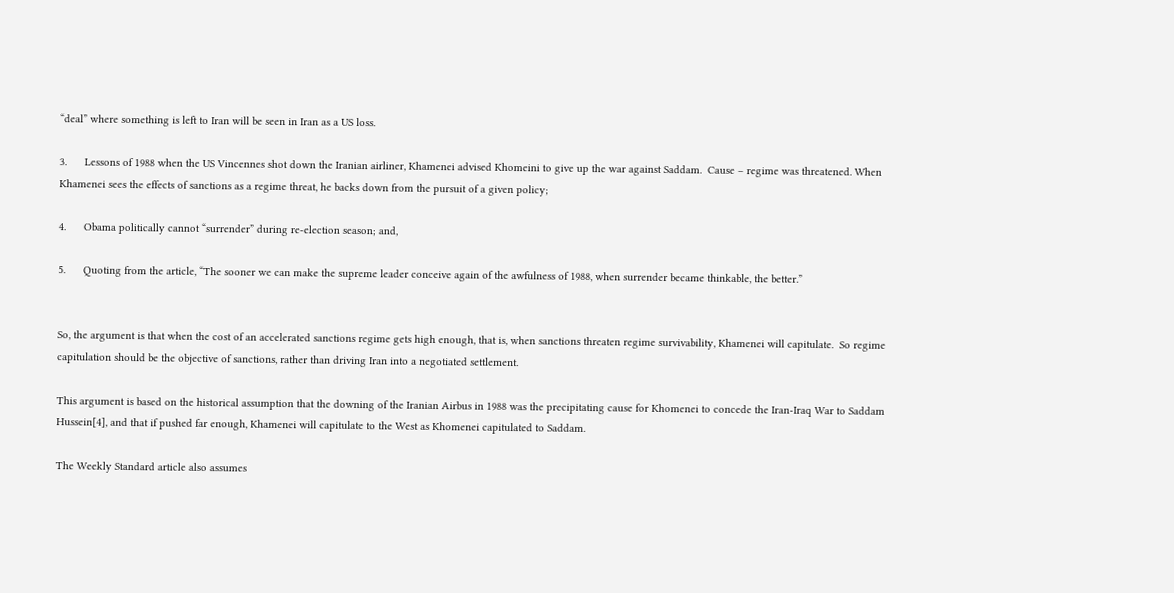“deal” where something is left to Iran will be seen in Iran as a US loss.

3.      Lessons of 1988 when the US Vincennes shot down the Iranian airliner, Khamenei advised Khomeini to give up the war against Saddam.  Cause – regime was threatened. When Khamenei sees the effects of sanctions as a regime threat, he backs down from the pursuit of a given policy;

4.      Obama politically cannot “surrender” during re-election season; and,

5.      Quoting from the article, “The sooner we can make the supreme leader conceive again of the awfulness of 1988, when surrender became thinkable, the better.”


So, the argument is that when the cost of an accelerated sanctions regime gets high enough, that is, when sanctions threaten regime survivability, Khamenei will capitulate.  So regime capitulation should be the objective of sanctions, rather than driving Iran into a negotiated settlement.

This argument is based on the historical assumption that the downing of the Iranian Airbus in 1988 was the precipitating cause for Khomenei to concede the Iran-Iraq War to Saddam Hussein[4], and that if pushed far enough, Khamenei will capitulate to the West as Khomenei capitulated to Saddam.

The Weekly Standard article also assumes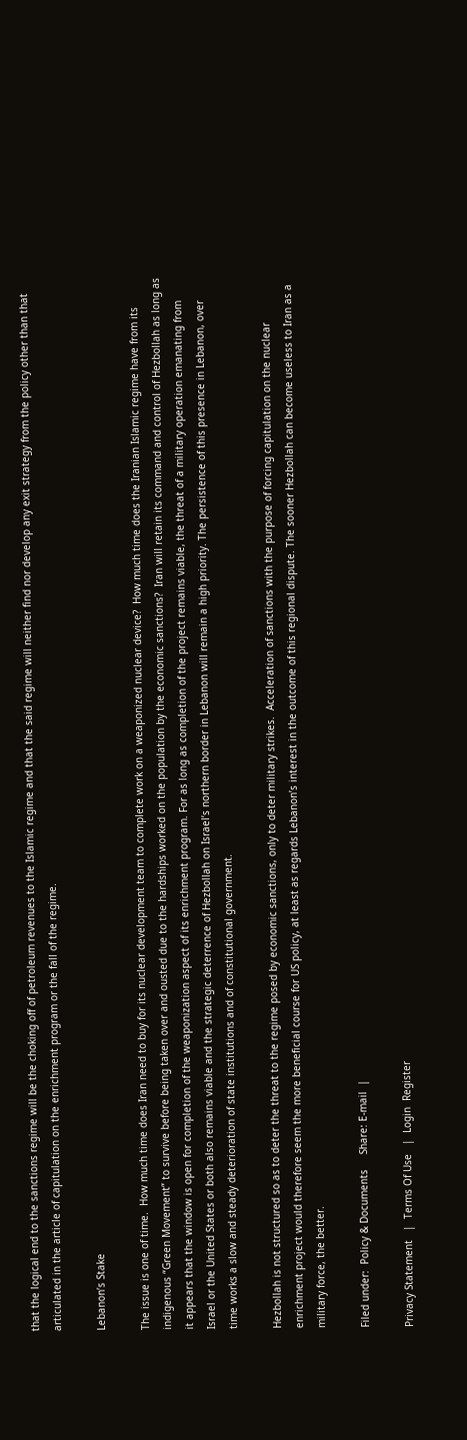that the logical end to the sanctions regime will be the choking off of petroleum revenues to the Islamic regime and that the said regime will neither find nor develop any exit strategy from the policy other than that articulated in the article of capitulation on the enrichment program or the fall of the regime.

Lebanon’s Stake

The issue is one of time.  How much time does Iran need to buy for its nuclear development team to complete work on a weaponized nuclear device?  How much time does the Iranian Islamic regime have from its indigenous “Green Movement” to survive before being taken over and ousted due to the hardships worked on the population by the economic sanctions?  Iran will retain its command and control of Hezbollah as long as it appears that the window is open for completion of the weaponization aspect of its enrichment program. For as long as completion of the project remains viable, the threat of a military operation emanating from Israel or the United States or both also remains viable and the strategic deterrence of Hezbollah on Israel’s northern border in Lebanon will remain a high priority. The persistence of this presence in Lebanon, over time works a slow and steady deterioration of state institutions and of constitutional government.

Hezbollah is not structured so as to deter the threat to the regime posed by economic sanctions, only to deter military strikes.  Acceleration of sanctions with the purpose of forcing capitulation on the nuclear enrichment project would therefore seem the more beneficial course for US policy, at least as regards Lebanon’s interest in the outcome of this regional dispute. The sooner Hezbollah can become useless to Iran as a military force, the better.

Filed under:  Policy & Documents     Share: E-mail  |

Privacy Statement   |  Terms Of Use   |  Login  Register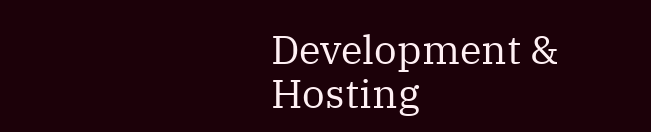Development & Hosting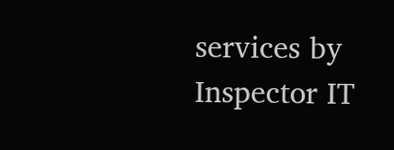services by Inspector IT